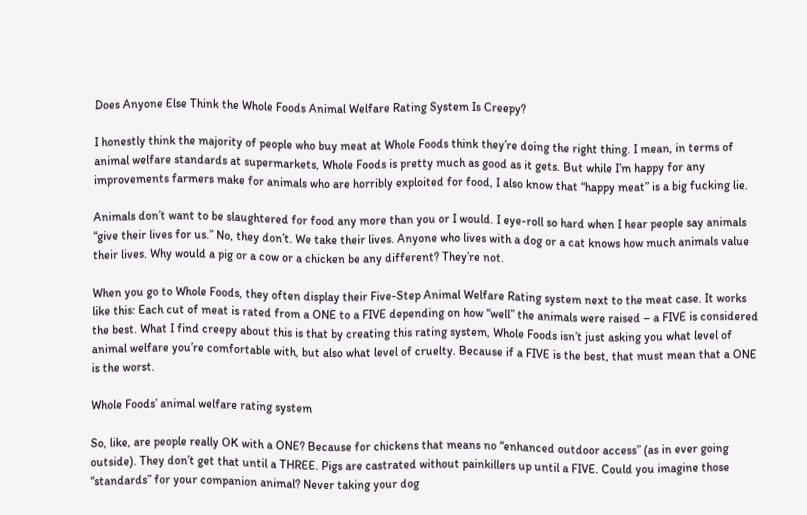Does Anyone Else Think the Whole Foods Animal Welfare Rating System Is Creepy?

I honestly think the majority of people who buy meat at Whole Foods think they’re doing the right thing. I mean, in terms of animal welfare standards at supermarkets, Whole Foods is pretty much as good as it gets. But while I’m happy for any improvements farmers make for animals who are horribly exploited for food, I also know that “happy meat” is a big fucking lie.

Animals don’t want to be slaughtered for food any more than you or I would. I eye-roll so hard when I hear people say animals “give their lives for us.” No, they don’t. We take their lives. Anyone who lives with a dog or a cat knows how much animals value their lives. Why would a pig or a cow or a chicken be any different? They’re not.

When you go to Whole Foods, they often display their Five-Step Animal Welfare Rating system next to the meat case. It works like this: Each cut of meat is rated from a ONE to a FIVE depending on how “well” the animals were raised – a FIVE is considered the best. What I find creepy about this is that by creating this rating system, Whole Foods isn’t just asking you what level of animal welfare you’re comfortable with, but also what level of cruelty. Because if a FIVE is the best, that must mean that a ONE is the worst.

Whole Foods’ animal welfare rating system

So, like, are people really OK with a ONE? Because for chickens that means no “enhanced outdoor access” (as in ever going outside). They don’t get that until a THREE. Pigs are castrated without painkillers up until a FIVE. Could you imagine those “standards” for your companion animal? Never taking your dog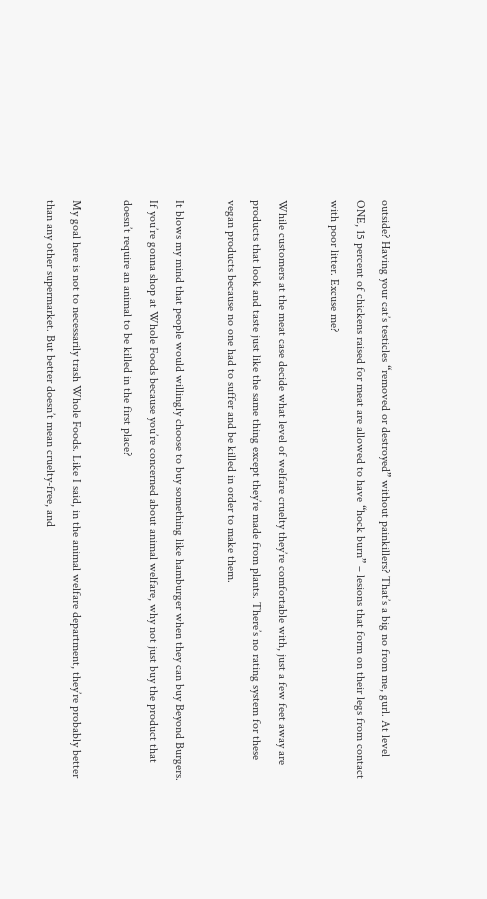outside? Having your cat’s testicles “removed or destroyed” without painkillers? That’s a big no from me, gurl. At level ONE, 15 percent of chickens raised for meat are allowed to have “hock burn” – lesions that form on their legs from contact with poor litter. Excuse me?

While customers at the meat case decide what level of welfare cruelty they’re comfortable with, just a few feet away are products that look and taste just like the same thing except they’re made from plants. There’s no rating system for these vegan products because no one had to suffer and be killed in order to make them.

It blows my mind that people would willingly choose to buy something like hamburger when they can buy Beyond Burgers. If you’re gonna shop at Whole Foods because you’re concerned about animal welfare, why not just buy the product that doesn’t require an animal to be killed in the first place?

My goal here is not to necessarily trash Whole Foods. Like I said, in the animal welfare department, they’re probably better than any other supermarket. But better doesn’t mean cruelty-free, and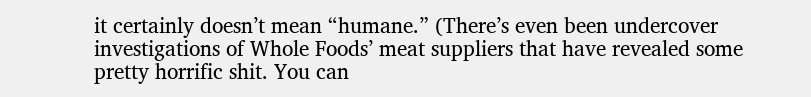it certainly doesn’t mean “humane.” (There’s even been undercover investigations of Whole Foods’ meat suppliers that have revealed some pretty horrific shit. You can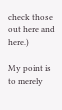check those out here and here.)

My point is to merely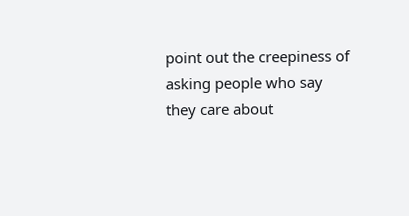point out the creepiness of asking people who say they care about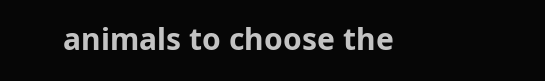animals to choose the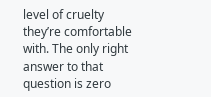level of cruelty they’re comfortable with. The only right answer to that question is zero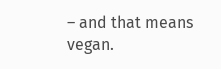– and that means vegan.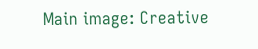Main image: Creative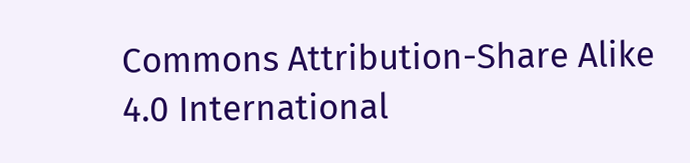Commons Attribution-Share Alike 4.0 International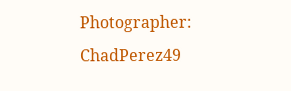Photographer: ChadPerez49